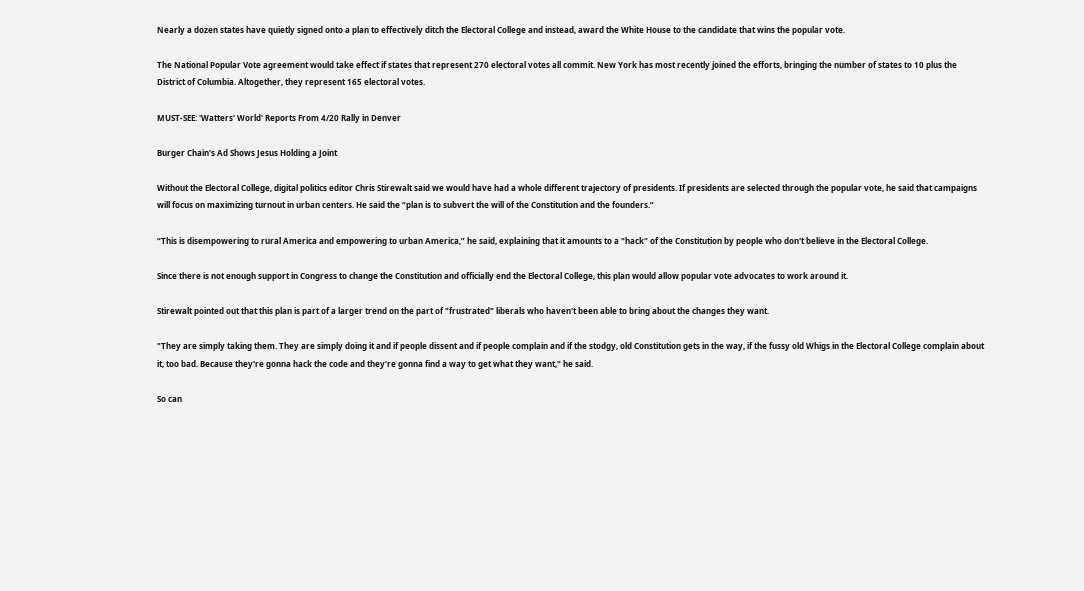Nearly a dozen states have quietly signed onto a plan to effectively ditch the Electoral College and instead, award the White House to the candidate that wins the popular vote.

The National Popular Vote agreement would take effect if states that represent 270 electoral votes all commit. New York has most recently joined the efforts, bringing the number of states to 10 plus the District of Columbia. Altogether, they represent 165 electoral votes.

MUST-SEE: 'Watters' World' Reports From 4/20 Rally in Denver

Burger Chain's Ad Shows Jesus Holding a Joint

Without the Electoral College, digital politics editor Chris Stirewalt said we would have had a whole different trajectory of presidents. If presidents are selected through the popular vote, he said that campaigns will focus on maximizing turnout in urban centers. He said the “plan is to subvert the will of the Constitution and the founders.”

“This is disempowering to rural America and empowering to urban America,” he said, explaining that it amounts to a "hack" of the Constitution by people who don't believe in the Electoral College.

Since there is not enough support in Congress to change the Constitution and officially end the Electoral College, this plan would allow popular vote advocates to work around it.

Stirewalt pointed out that this plan is part of a larger trend on the part of "frustrated" liberals who haven't been able to bring about the changes they want.

"They are simply taking them. They are simply doing it and if people dissent and if people complain and if the stodgy, old Constitution gets in the way, if the fussy old Whigs in the Electoral College complain about it, too bad. Because they're gonna hack the code and they're gonna find a way to get what they want," he said.

So can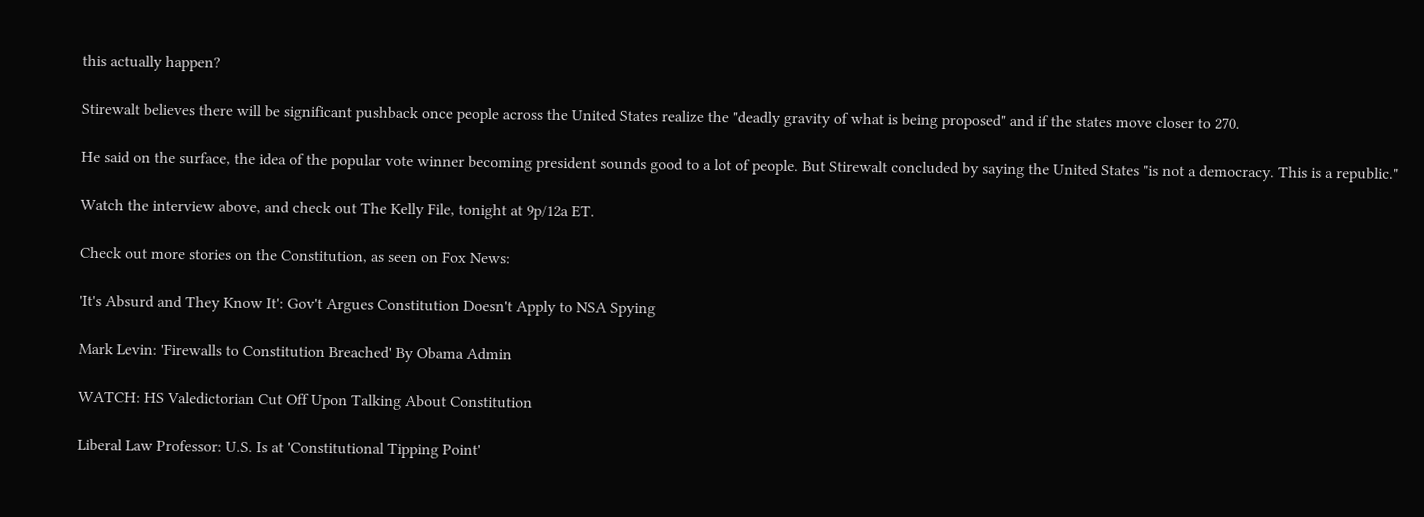this actually happen?

Stirewalt believes there will be significant pushback once people across the United States realize the "deadly gravity of what is being proposed" and if the states move closer to 270.

He said on the surface, the idea of the popular vote winner becoming president sounds good to a lot of people. But Stirewalt concluded by saying the United States "is not a democracy. This is a republic."

Watch the interview above, and check out The Kelly File, tonight at 9p/12a ET.

Check out more stories on the Constitution, as seen on Fox News:

'It's Absurd and They Know It': Gov't Argues Constitution Doesn't Apply to NSA Spying

Mark Levin: 'Firewalls to Constitution Breached' By Obama Admin

WATCH: HS Valedictorian Cut Off Upon Talking About Constitution

Liberal Law Professor: U.S. Is at 'Constitutional Tipping Point'